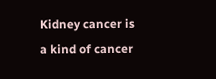Kidney cancer is a kind of cancer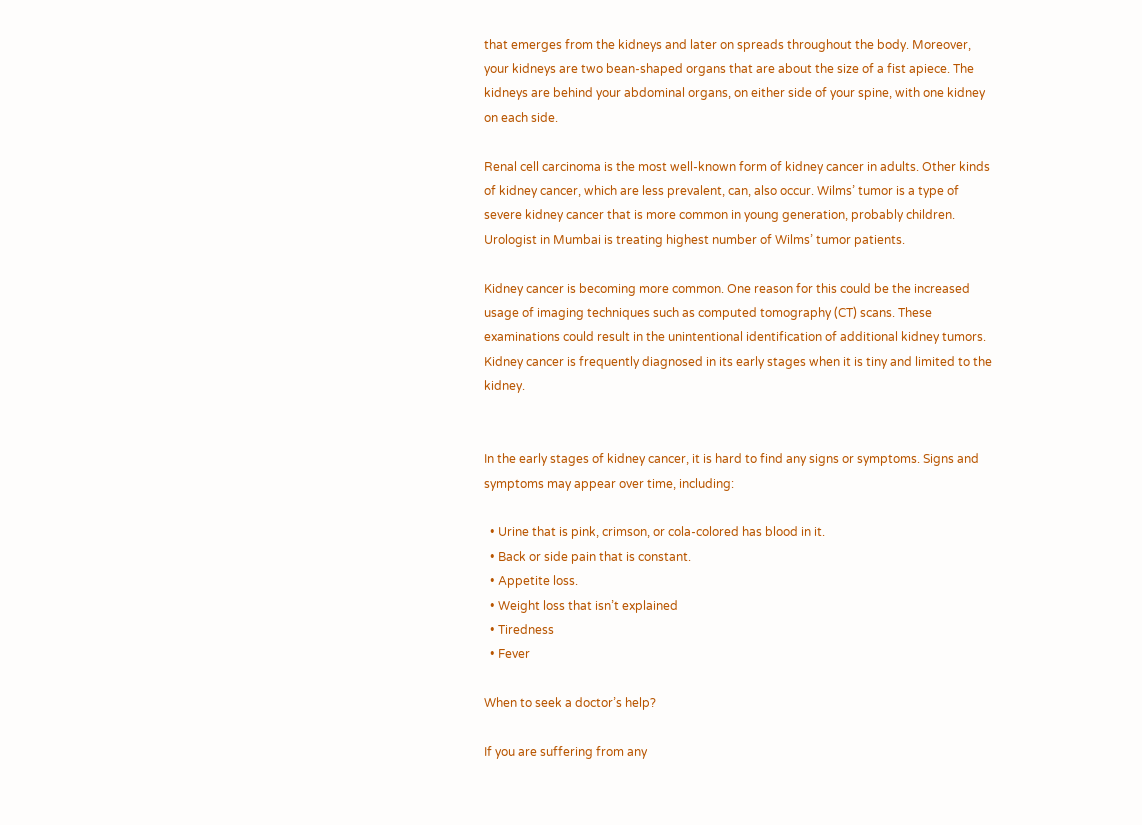that emerges from the kidneys and later on spreads throughout the body. Moreover, your kidneys are two bean-shaped organs that are about the size of a fist apiece. The kidneys are behind your abdominal organs, on either side of your spine, with one kidney on each side.

Renal cell carcinoma is the most well-known form of kidney cancer in adults. Other kinds of kidney cancer, which are less prevalent, can, also occur. Wilms’ tumor is a type of severe kidney cancer that is more common in young generation, probably children. Urologist in Mumbai is treating highest number of Wilms’ tumor patients.

Kidney cancer is becoming more common. One reason for this could be the increased usage of imaging techniques such as computed tomography (CT) scans. These examinations could result in the unintentional identification of additional kidney tumors. Kidney cancer is frequently diagnosed in its early stages when it is tiny and limited to the kidney.


In the early stages of kidney cancer, it is hard to find any signs or symptoms. Signs and symptoms may appear over time, including:

  • Urine that is pink, crimson, or cola-colored has blood in it.
  • Back or side pain that is constant.
  • Appetite loss.
  • Weight loss that isn’t explained
  • Tiredness
  • Fever

When to seek a doctor’s help?

If you are suffering from any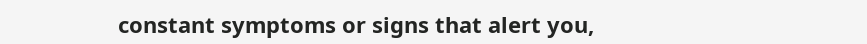constant symptoms or signs that alert you,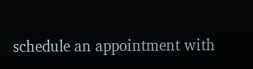schedule an appointment with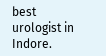best urologist in Indore.